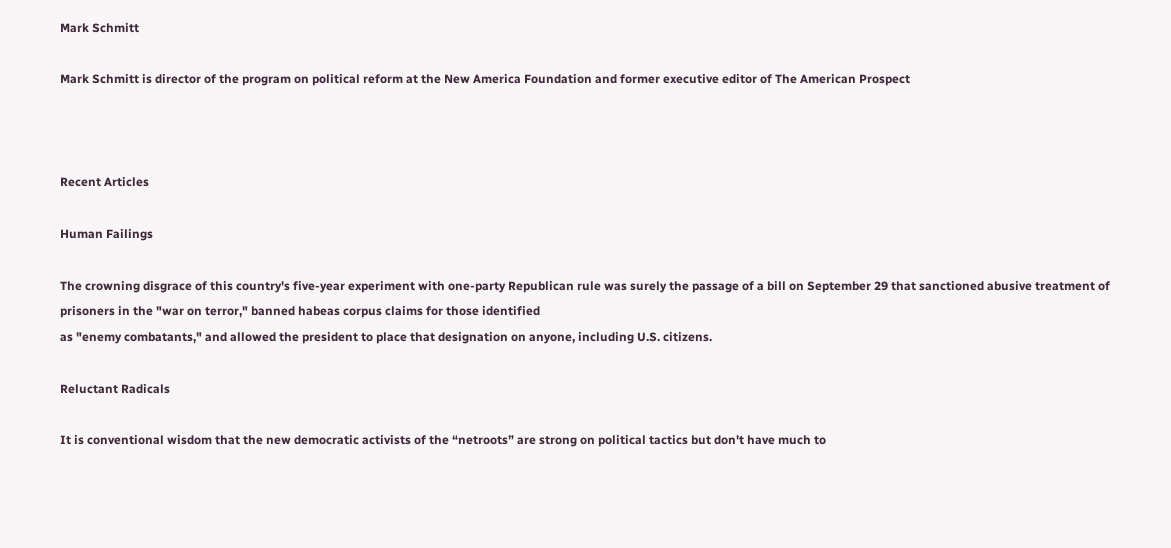Mark Schmitt

Mark Schmitt is director of the program on political reform at the New America Foundation and former executive editor of The American Prospect



Recent Articles

Human Failings

The crowning disgrace of this country's five-year experiment with one-party Republican rule was surely the passage of a bill on September 29 that sanctioned abusive treatment of prisoners in the "war on terror," banned habeas corpus claims for those identified
as "enemy combatants," and allowed the president to place that designation on anyone, including U.S. citizens.

Reluctant Radicals

It is conventional wisdom that the new democratic activists of the “netroots” are strong on political tactics but don't have much to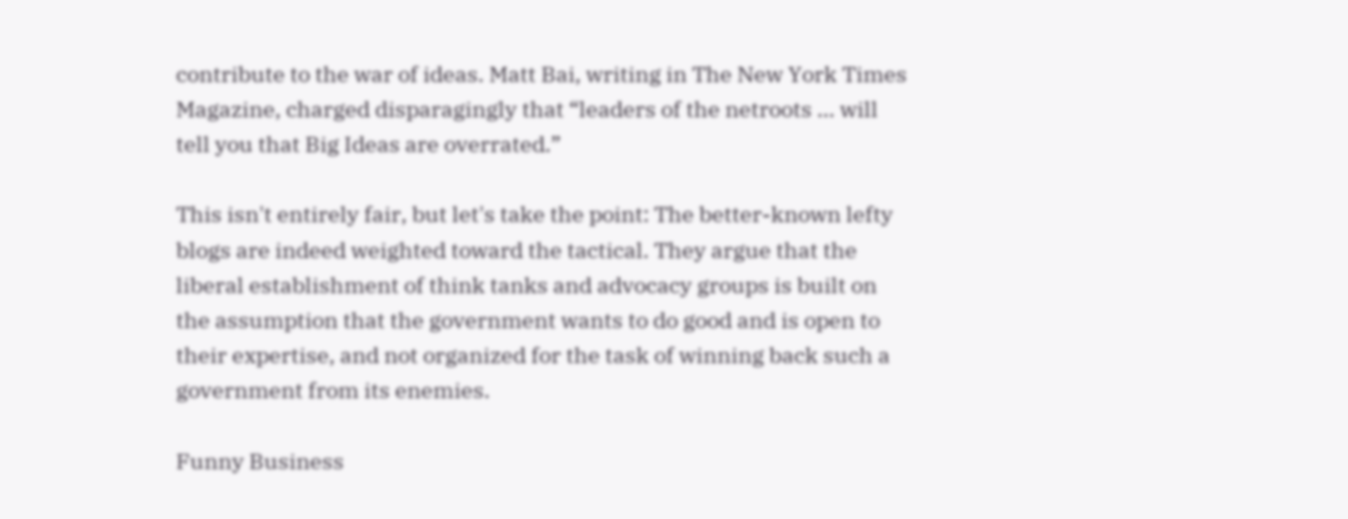contribute to the war of ideas. Matt Bai, writing in The New York Times Magazine, charged disparagingly that “leaders of the netroots … will tell you that Big Ideas are overrated.”

This isn't entirely fair, but let's take the point: The better-known lefty blogs are indeed weighted toward the tactical. They argue that the liberal establishment of think tanks and advocacy groups is built on the assumption that the government wants to do good and is open to their expertise, and not organized for the task of winning back such a government from its enemies.

Funny Business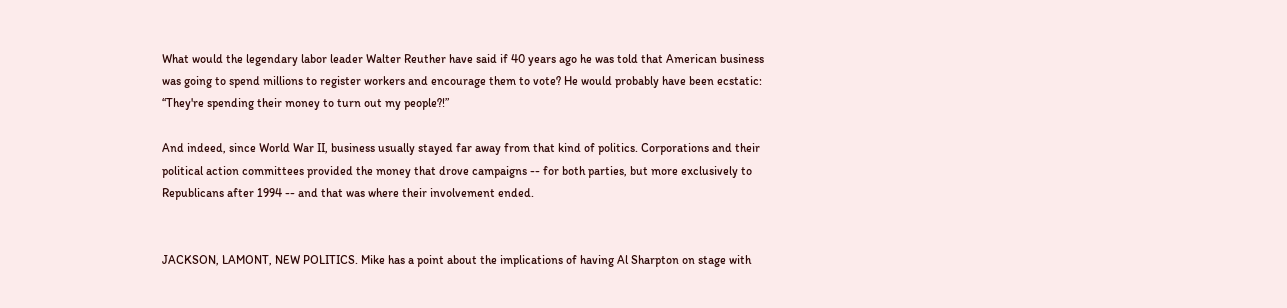What would the legendary labor leader Walter Reuther have said if 40 years ago he was told that American business was going to spend millions to register workers and encourage them to vote? He would probably have been ecstatic: “They're spending their money to turn out my people?!”

And indeed, since World War II, business usually stayed far away from that kind of politics. Corporations and their political action committees provided the money that drove campaigns -- for both parties, but more exclusively to Republicans after 1994 -- and that was where their involvement ended.


JACKSON, LAMONT, NEW POLITICS. Mike has a point about the implications of having Al Sharpton on stage with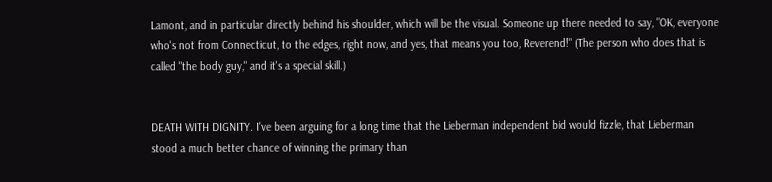Lamont, and in particular directly behind his shoulder, which will be the visual. Someone up there needed to say, "OK, everyone who's not from Connecticut, to the edges, right now, and yes, that means you too, Reverend!" (The person who does that is called "the body guy," and it's a special skill.)


DEATH WITH DIGNITY. I've been arguing for a long time that the Lieberman independent bid would fizzle, that Lieberman stood a much better chance of winning the primary than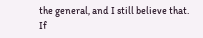the general, and I still believe that. If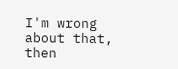I'm wrong about that, then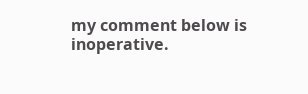my comment below is inoperative.